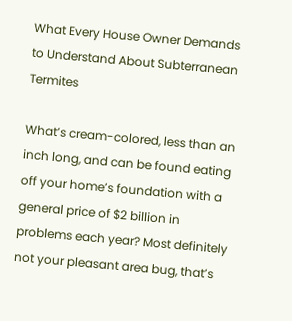What Every House Owner Demands to Understand About Subterranean Termites

What’s cream-colored, less than an inch long, and can be found eating off your home’s foundation with a general price of $2 billion in problems each year? Most definitely not your pleasant area bug, that’s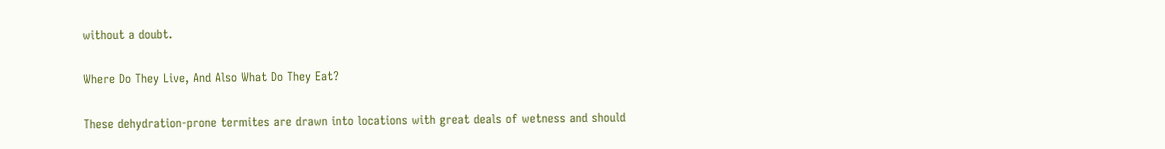without a doubt.

Where Do They Live, And Also What Do They Eat?

These dehydration-prone termites are drawn into locations with great deals of wetness and should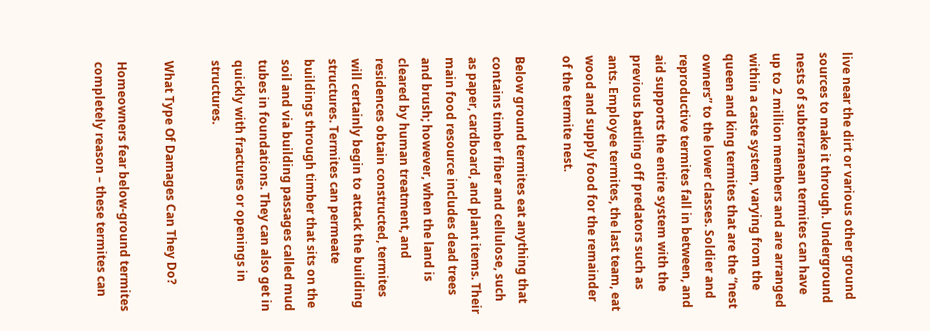live near the dirt or various other ground sources to make it through. Underground nests of subterranean termites can have up to 2 million members and are arranged within a caste system, varying from the queen and king termites that are the “nest owners” to the lower classes. Soldier and reproductive termites fall in between, and aid supports the entire system with the previous battling off predators such as ants. Employee termites, the last team, eat wood and supply food for the remainder of the termite nest.

Below ground termites eat anything that contains timber fiber and cellulose, such as paper, cardboard, and plant items. Their main food resource includes dead trees and brush; however, when the land is cleared by human treatment, and residences obtain constructed, termites will certainly begin to attack the building structures. Termites can permeate buildings through timber that sits on the soil and via building passages called mud tubes in foundations. They can also get in quickly with fractures or openings in structures.

What Type Of Damages Can They Do?

Homeowners fear below-ground termites completely reason – these termites can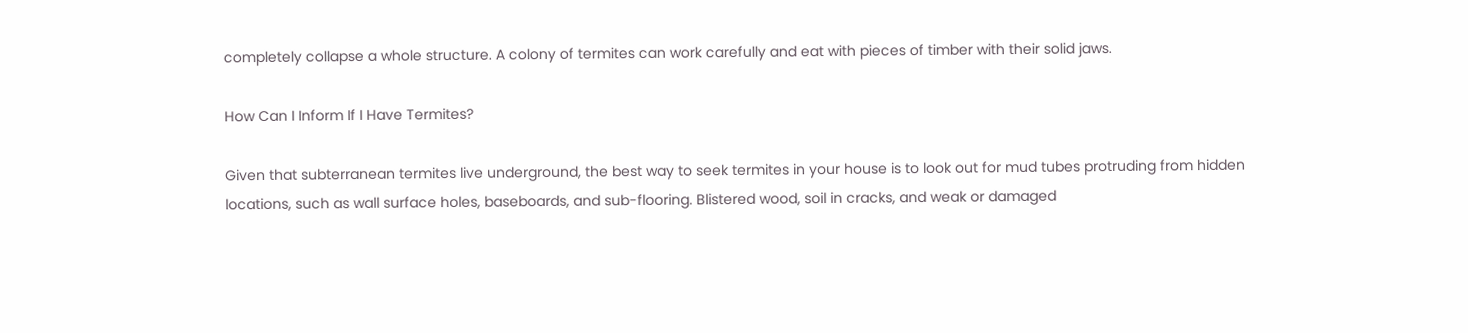completely collapse a whole structure. A colony of termites can work carefully and eat with pieces of timber with their solid jaws.

How Can I Inform If I Have Termites?

Given that subterranean termites live underground, the best way to seek termites in your house is to look out for mud tubes protruding from hidden locations, such as wall surface holes, baseboards, and sub-flooring. Blistered wood, soil in cracks, and weak or damaged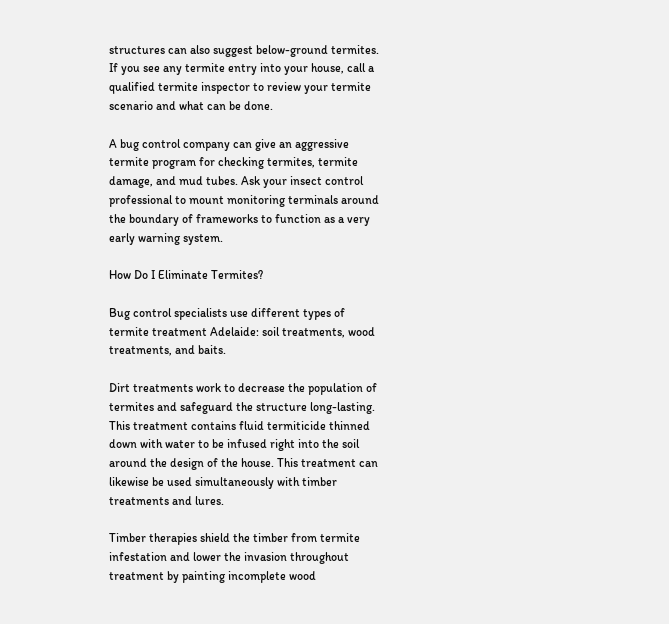structures can also suggest below-ground termites. If you see any termite entry into your house, call a qualified termite inspector to review your termite scenario and what can be done.

A bug control company can give an aggressive termite program for checking termites, termite damage, and mud tubes. Ask your insect control professional to mount monitoring terminals around the boundary of frameworks to function as a very early warning system.

How Do I Eliminate Termites?

Bug control specialists use different types of termite treatment Adelaide: soil treatments, wood treatments, and baits.

Dirt treatments work to decrease the population of termites and safeguard the structure long-lasting. This treatment contains fluid termiticide thinned down with water to be infused right into the soil around the design of the house. This treatment can likewise be used simultaneously with timber treatments and lures.

Timber therapies shield the timber from termite infestation and lower the invasion throughout treatment by painting incomplete wood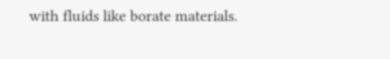with fluids like borate materials.